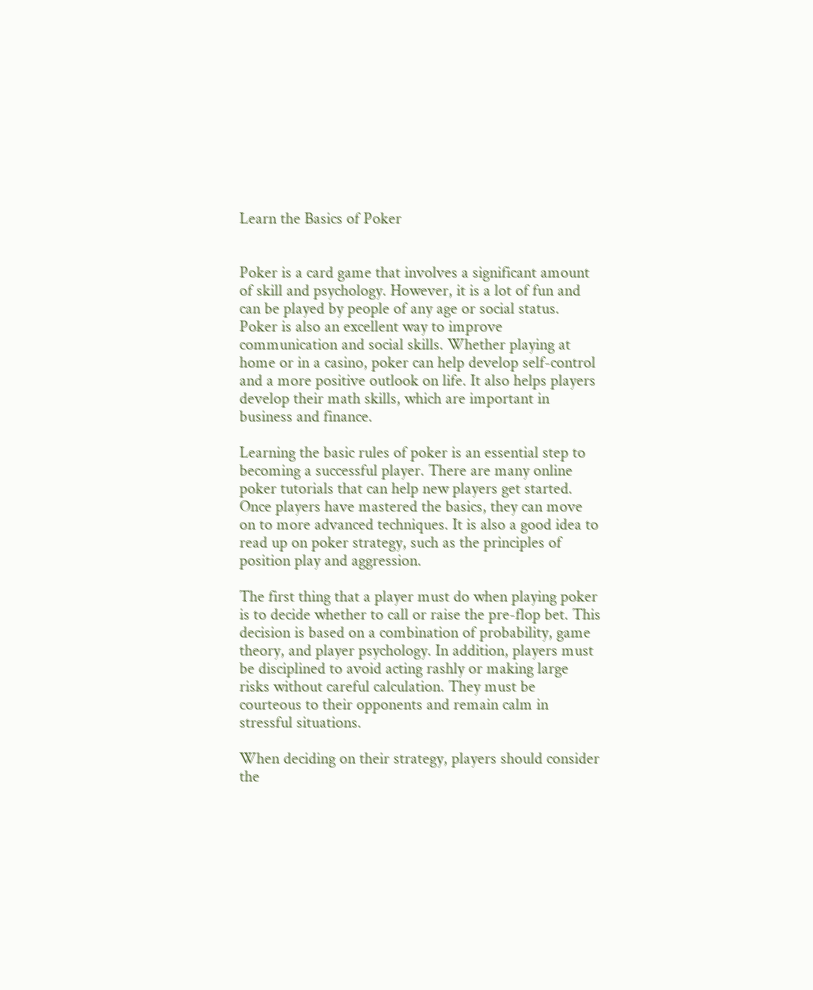Learn the Basics of Poker


Poker is a card game that involves a significant amount of skill and psychology. However, it is a lot of fun and can be played by people of any age or social status. Poker is also an excellent way to improve communication and social skills. Whether playing at home or in a casino, poker can help develop self-control and a more positive outlook on life. It also helps players develop their math skills, which are important in business and finance.

Learning the basic rules of poker is an essential step to becoming a successful player. There are many online poker tutorials that can help new players get started. Once players have mastered the basics, they can move on to more advanced techniques. It is also a good idea to read up on poker strategy, such as the principles of position play and aggression.

The first thing that a player must do when playing poker is to decide whether to call or raise the pre-flop bet. This decision is based on a combination of probability, game theory, and player psychology. In addition, players must be disciplined to avoid acting rashly or making large risks without careful calculation. They must be courteous to their opponents and remain calm in stressful situations.

When deciding on their strategy, players should consider the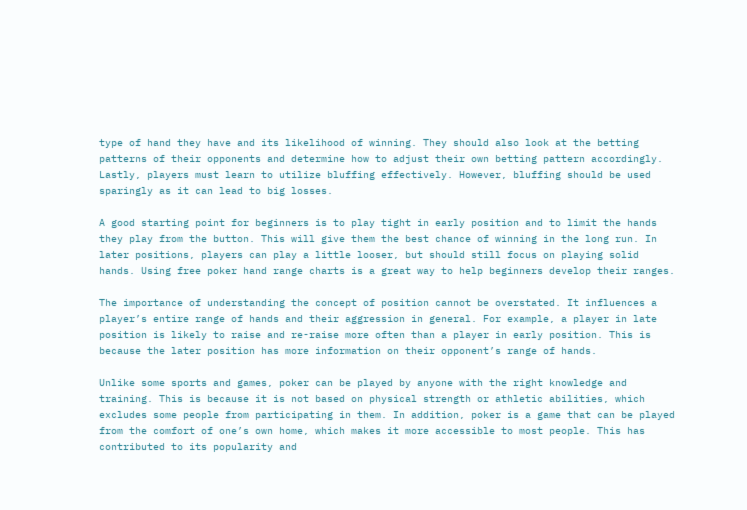type of hand they have and its likelihood of winning. They should also look at the betting patterns of their opponents and determine how to adjust their own betting pattern accordingly. Lastly, players must learn to utilize bluffing effectively. However, bluffing should be used sparingly as it can lead to big losses.

A good starting point for beginners is to play tight in early position and to limit the hands they play from the button. This will give them the best chance of winning in the long run. In later positions, players can play a little looser, but should still focus on playing solid hands. Using free poker hand range charts is a great way to help beginners develop their ranges.

The importance of understanding the concept of position cannot be overstated. It influences a player’s entire range of hands and their aggression in general. For example, a player in late position is likely to raise and re-raise more often than a player in early position. This is because the later position has more information on their opponent’s range of hands.

Unlike some sports and games, poker can be played by anyone with the right knowledge and training. This is because it is not based on physical strength or athletic abilities, which excludes some people from participating in them. In addition, poker is a game that can be played from the comfort of one’s own home, which makes it more accessible to most people. This has contributed to its popularity and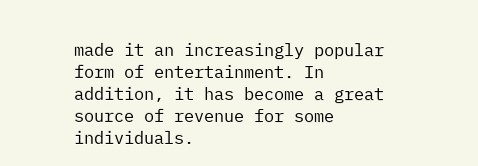made it an increasingly popular form of entertainment. In addition, it has become a great source of revenue for some individuals.